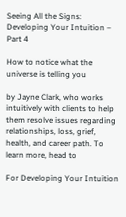Seeing All the Signs: Developing Your Intuition – Part 4

How to notice what the universe is telling you

by Jayne Clark, who works intuitively with clients to help them resolve issues regarding relationships, loss, grief, health, and career path. To learn more, head to

For Developing Your Intuition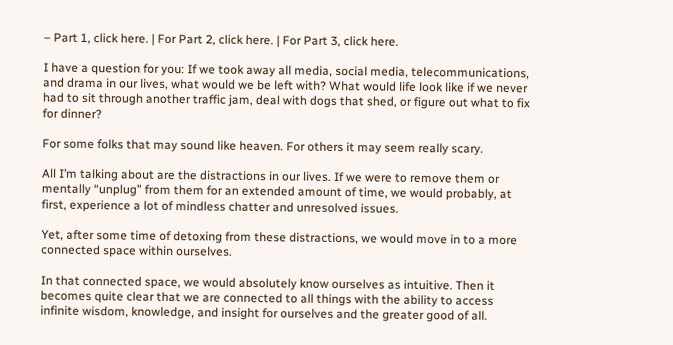– Part 1, click here. | For Part 2, click here. | For Part 3, click here.

I have a question for you: If we took away all media, social media, telecommunications, and drama in our lives, what would we be left with? What would life look like if we never had to sit through another traffic jam, deal with dogs that shed, or figure out what to fix for dinner?

For some folks that may sound like heaven. For others it may seem really scary.

All I’m talking about are the distractions in our lives. If we were to remove them or mentally “unplug” from them for an extended amount of time, we would probably, at first, experience a lot of mindless chatter and unresolved issues.

Yet, after some time of detoxing from these distractions, we would move in to a more connected space within ourselves.

In that connected space, we would absolutely know ourselves as intuitive. Then it becomes quite clear that we are connected to all things with the ability to access infinite wisdom, knowledge, and insight for ourselves and the greater good of all.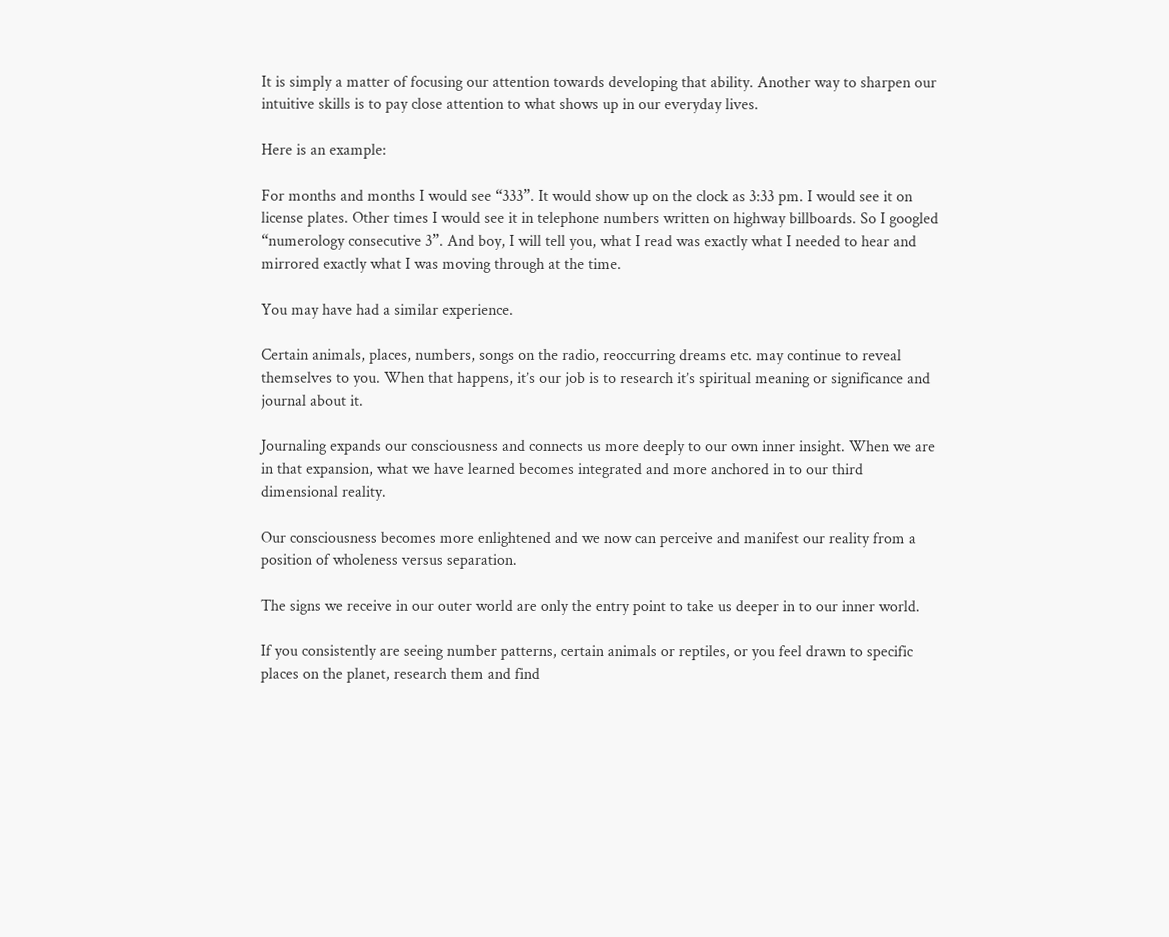It is simply a matter of focusing our attention towards developing that ability. Another way to sharpen our intuitive skills is to pay close attention to what shows up in our everyday lives.

Here is an example:

For months and months I would see “333”. It would show up on the clock as 3:33 pm. I would see it on license plates. Other times I would see it in telephone numbers written on highway billboards. So I googled “numerology consecutive 3”. And boy, I will tell you, what I read was exactly what I needed to hear and mirrored exactly what I was moving through at the time.

You may have had a similar experience.

Certain animals, places, numbers, songs on the radio, reoccurring dreams etc. may continue to reveal themselves to you. When that happens, it’s our job is to research it’s spiritual meaning or significance and journal about it.

Journaling expands our consciousness and connects us more deeply to our own inner insight. When we are in that expansion, what we have learned becomes integrated and more anchored in to our third dimensional reality.

Our consciousness becomes more enlightened and we now can perceive and manifest our reality from a position of wholeness versus separation.

The signs we receive in our outer world are only the entry point to take us deeper in to our inner world.

If you consistently are seeing number patterns, certain animals or reptiles, or you feel drawn to specific places on the planet, research them and find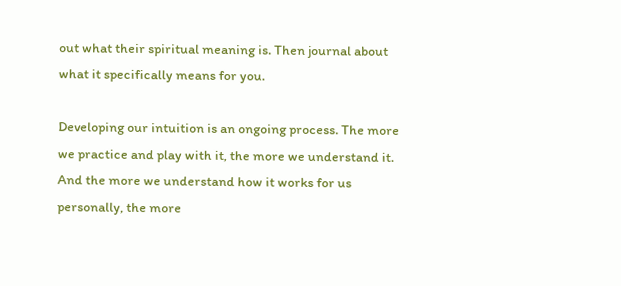out what their spiritual meaning is. Then journal about what it specifically means for you.

Developing our intuition is an ongoing process. The more we practice and play with it, the more we understand it. And the more we understand how it works for us personally, the more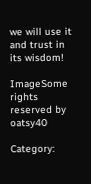we will use it and trust in its wisdom!

ImageSome rights reserved by oatsy40

Category: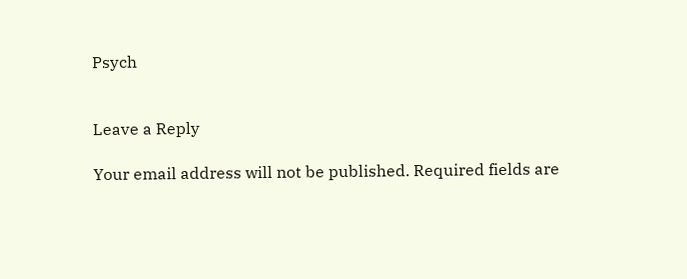Psych


Leave a Reply

Your email address will not be published. Required fields are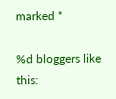marked *

%d bloggers like this: